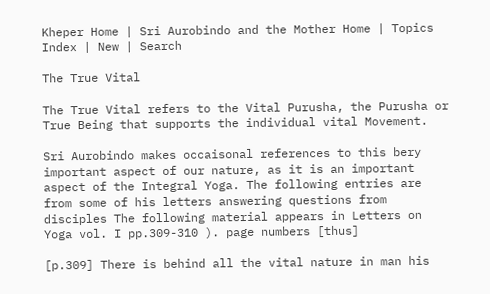Kheper Home | Sri Aurobindo and the Mother Home | Topics Index | New | Search

The True Vital

The True Vital refers to the Vital Purusha, the Purusha or True Being that supports the individual vital Movement.

Sri Aurobindo makes occaisonal references to this bery important aspect of our nature, as it is an important aspect of the Integral Yoga. The following entries are from some of his letters answering questions from disciples The following material appears in Letters on Yoga vol. I pp.309-310 ). page numbers [thus]

[p.309] There is behind all the vital nature in man his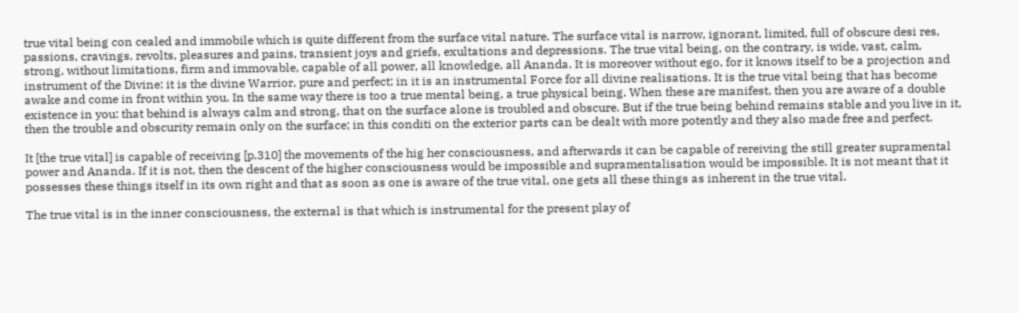true vital being con cealed and immobile which is quite different from the surface vital nature. The surface vital is narrow, ignorant, limited, full of obscure desi res, passions, cravings, revolts, pleasures and pains, transient joys and griefs, exultations and depressions. The true vital being, on the contrary, is wide, vast, calm, strong, without limitations, firm and immovable, capable of all power, all knowledge, all Ananda. It is moreover without ego, for it knows itself to be a projection and instrument of the Divine: it is the divine Warrior, pure and perfect; in it is an instrumental Force for all divine realisations. It is the true vital being that has become awake and come in front within you. In the same way there is too a true mental being, a true physical being. When these are manifest, then you are aware of a double existence in you: that behind is always calm and strong, that on the surface alone is troubled and obscure. But if the true being behind remains stable and you live in it, then the trouble and obscurity remain only on the surface; in this conditi on the exterior parts can be dealt with more potently and they also made free and perfect.

It [the true vital] is capable of receiving [p.310] the movements of the hig her consciousness, and afterwards it can be capable of rereiving the still greater supramental power and Ananda. If it is not, then the descent of the higher consciousness would be impossible and supramentalisation would be impossible. It is not meant that it possesses these things itself in its own right and that as soon as one is aware of the true vital, one gets all these things as inherent in the true vital.

The true vital is in the inner consciousness, the external is that which is instrumental for the present play of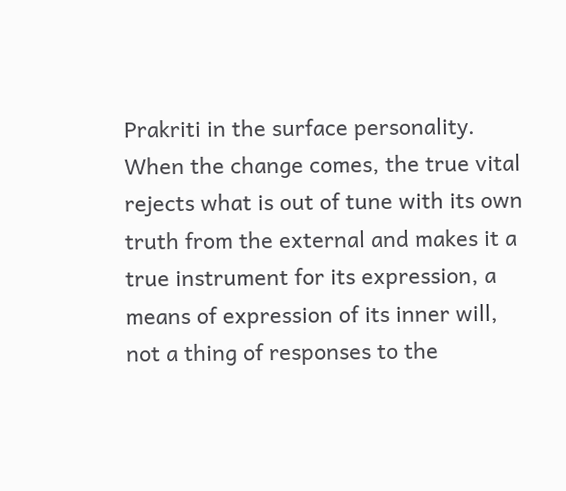Prakriti in the surface personality. When the change comes, the true vital rejects what is out of tune with its own truth from the external and makes it a true instrument for its expression, a means of expression of its inner will, not a thing of responses to the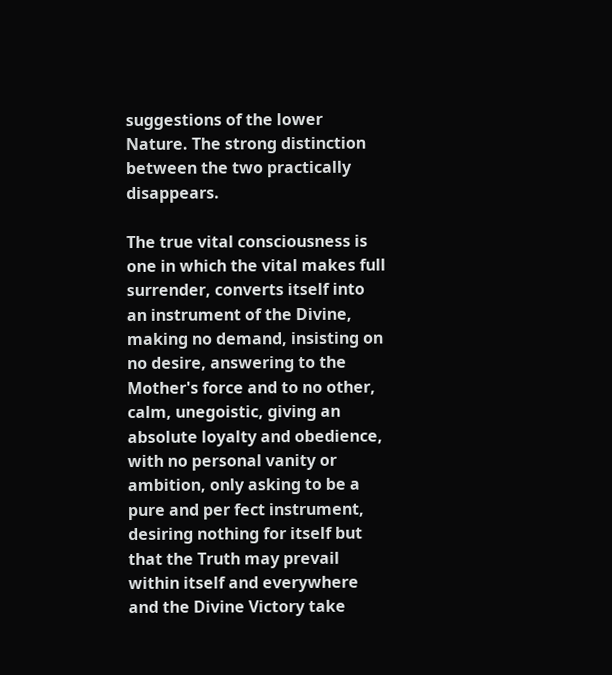suggestions of the lower Nature. The strong distinction between the two practically disappears.

The true vital consciousness is one in which the vital makes full surrender, converts itself into an instrument of the Divine, making no demand, insisting on no desire, answering to the Mother's force and to no other, calm, unegoistic, giving an absolute loyalty and obedience, with no personal vanity or ambition, only asking to be a pure and per fect instrument, desiring nothing for itself but that the Truth may prevail within itself and everywhere and the Divine Victory take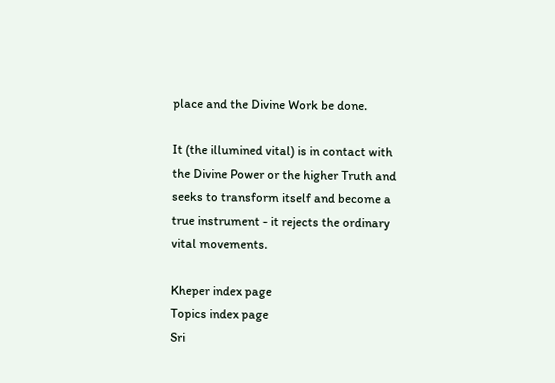place and the Divine Work be done.

It (the illumined vital) is in contact with the Divine Power or the higher Truth and seeks to transform itself and become a true instrument - it rejects the ordinary vital movements.

Kheper index page
Topics index page
Sri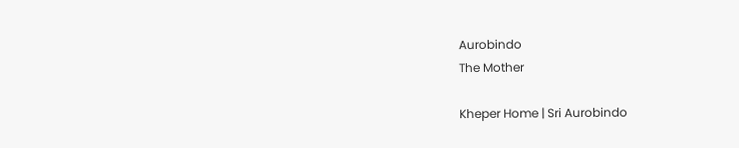Aurobindo
The Mother

Kheper Home | Sri Aurobindo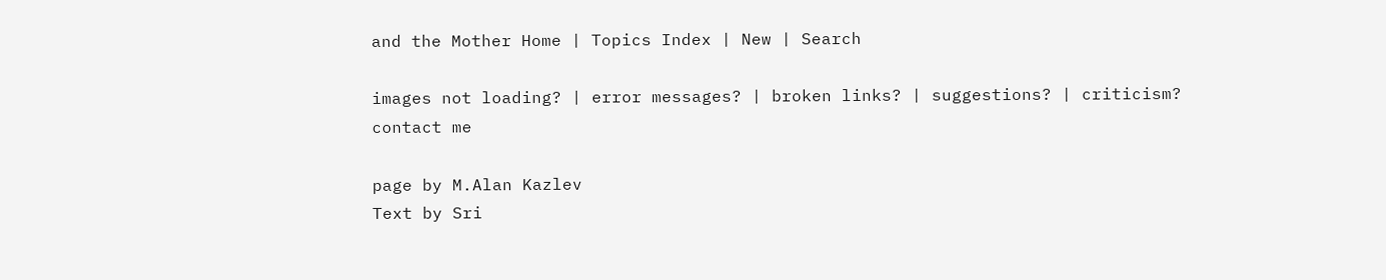and the Mother Home | Topics Index | New | Search

images not loading? | error messages? | broken links? | suggestions? | criticism?
contact me

page by M.Alan Kazlev
Text by Sri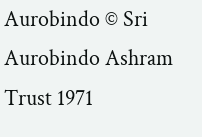Aurobindo © Sri Aurobindo Ashram Trust 1971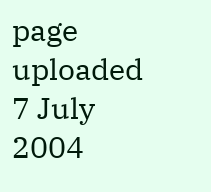page uploaded 7 July 2004